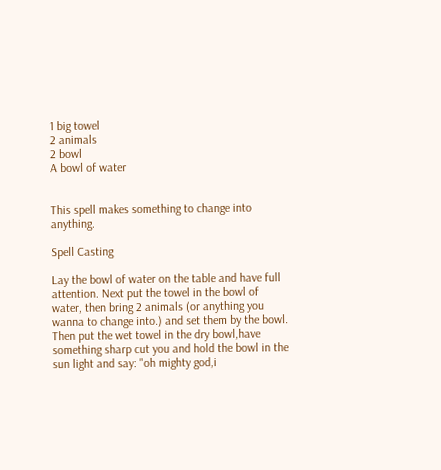1 big towel
2 animals
2 bowl
A bowl of water


This spell makes something to change into anything.

Spell Casting

Lay the bowl of water on the table and have full attention. Next put the towel in the bowl of water, then bring 2 animals (or anything you wanna to change into.) and set them by the bowl. Then put the wet towel in the dry bowl,have something sharp cut you and hold the bowl in the sun light and say: "oh mighty god,i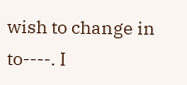wish to change in to----. I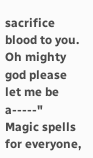sacrifice blood to you. Oh mighty god please let me be a-----"
Magic spells for everyone,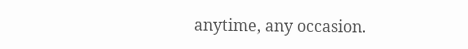anytime, any occasion.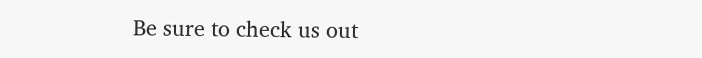Be sure to check us out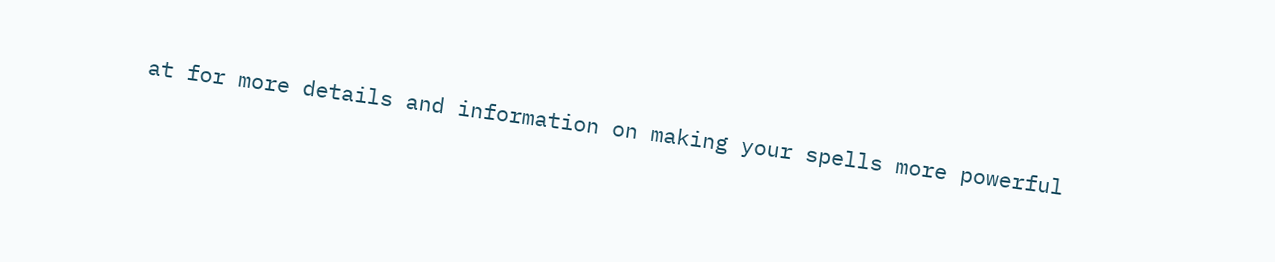at for more details and information on making your spells more powerful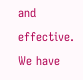and effective. We have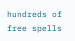hundreds of free spells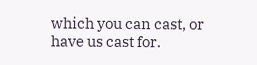which you can cast, or have us cast for.